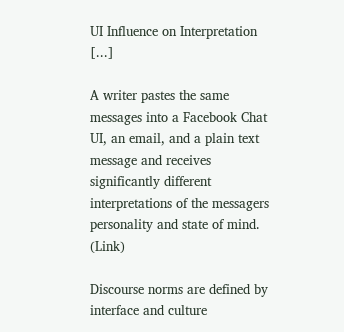UI Influence on Interpretation [...]

A writer pastes the same messages into a Facebook Chat UI, an email, and a plain text message and receives significantly different interpretations of the messagers personality and state of mind. (Link)

Discourse norms are defined by interface and culture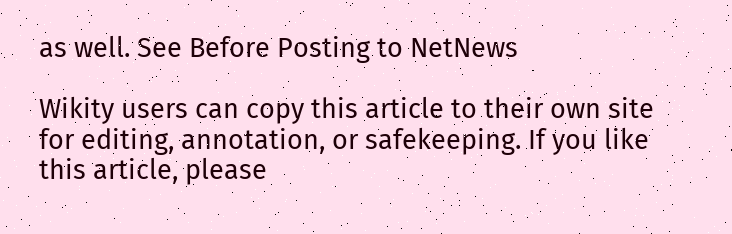as well. See Before Posting to NetNews

Wikity users can copy this article to their own site for editing, annotation, or safekeeping. If you like this article, please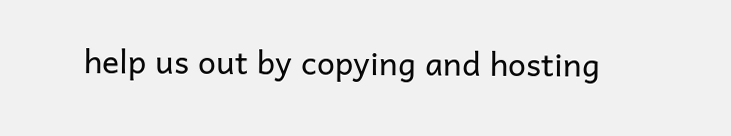help us out by copying and hosting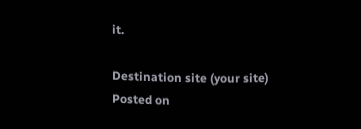it.

Destination site (your site)
Posted on